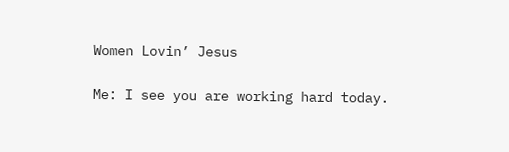Women Lovin’ Jesus

Me: I see you are working hard today.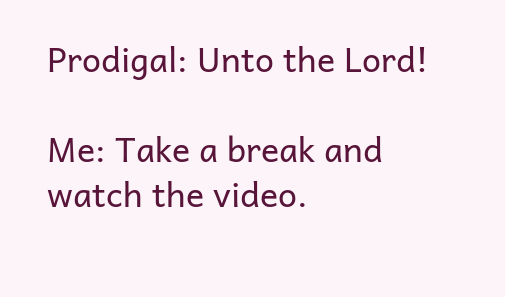Prodigal: Unto the Lord!

Me: Take a break and watch the video.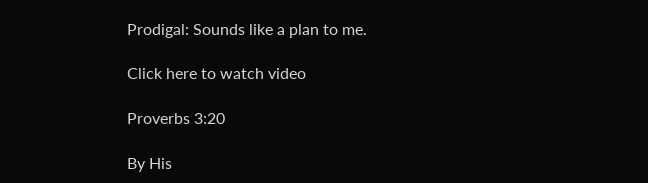Prodigal: Sounds like a plan to me.

Click here to watch video

Proverbs 3:20

By His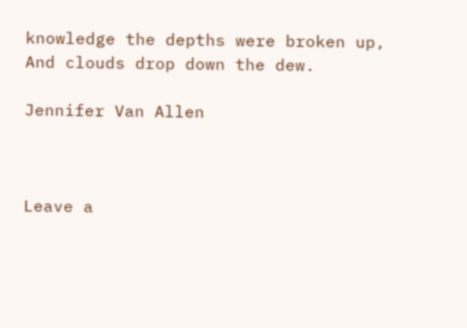knowledge the depths were broken up, And clouds drop down the dew.

Jennifer Van Allen



Leave a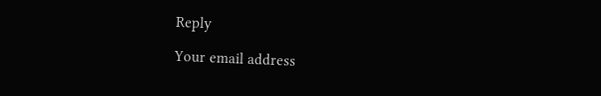Reply

Your email address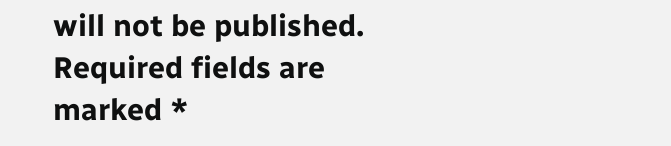will not be published. Required fields are marked *